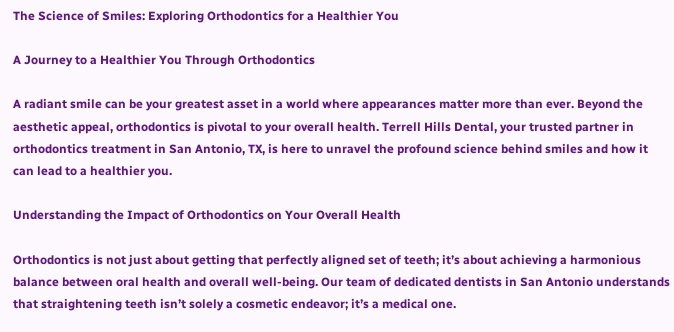The Science of Smiles: Exploring Orthodontics for a Healthier You

A Journey to a Healthier You Through Orthodontics

A radiant smile can be your greatest asset in a world where appearances matter more than ever. Beyond the aesthetic appeal, orthodontics is pivotal to your overall health. Terrell Hills Dental, your trusted partner in orthodontics treatment in San Antonio, TX, is here to unravel the profound science behind smiles and how it can lead to a healthier you.

Understanding the Impact of Orthodontics on Your Overall Health

Orthodontics is not just about getting that perfectly aligned set of teeth; it’s about achieving a harmonious balance between oral health and overall well-being. Our team of dedicated dentists in San Antonio understands that straightening teeth isn’t solely a cosmetic endeavor; it’s a medical one.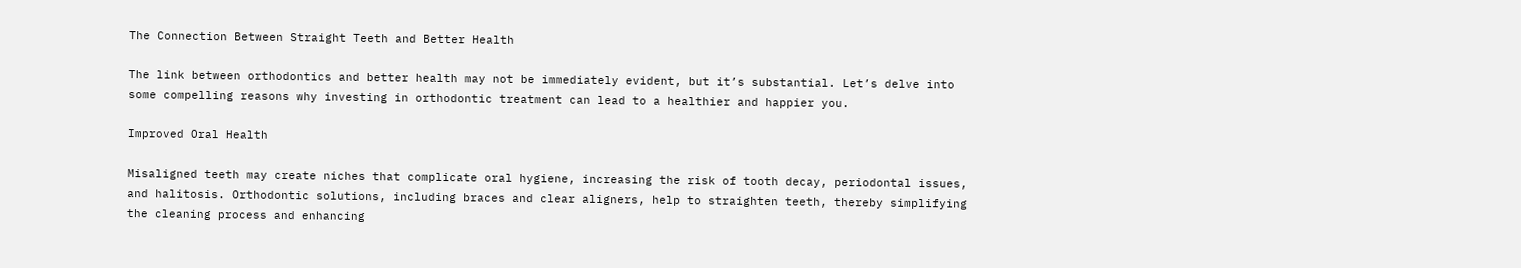The Connection Between Straight Teeth and Better Health

The link between orthodontics and better health may not be immediately evident, but it’s substantial. Let’s delve into some compelling reasons why investing in orthodontic treatment can lead to a healthier and happier you.

Improved Oral Health

Misaligned teeth may create niches that complicate oral hygiene, increasing the risk of tooth decay, periodontal issues, and halitosis. Orthodontic solutions, including braces and clear aligners, help to straighten teeth, thereby simplifying the cleaning process and enhancing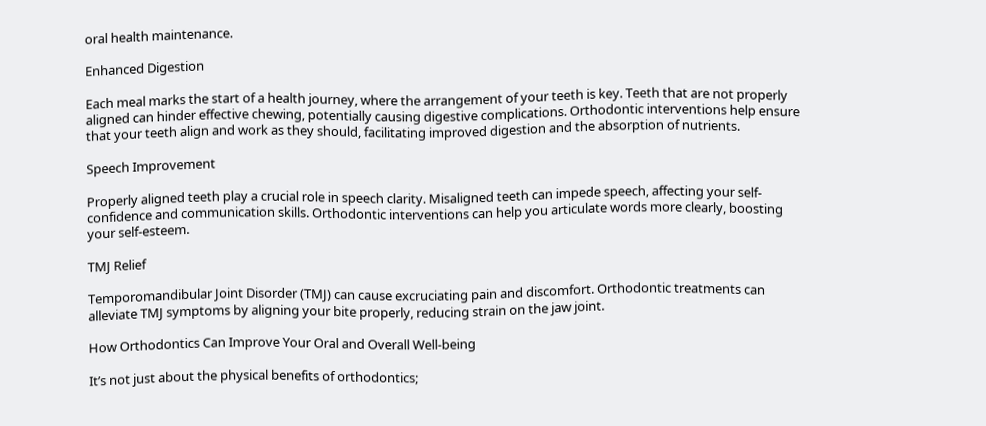oral health maintenance.

Enhanced Digestion

Each meal marks the start of a health journey, where the arrangement of your teeth is key. Teeth that are not properly aligned can hinder effective chewing, potentially causing digestive complications. Orthodontic interventions help ensure that your teeth align and work as they should, facilitating improved digestion and the absorption of nutrients.

Speech Improvement

Properly aligned teeth play a crucial role in speech clarity. Misaligned teeth can impede speech, affecting your self-confidence and communication skills. Orthodontic interventions can help you articulate words more clearly, boosting your self-esteem.

TMJ Relief

Temporomandibular Joint Disorder (TMJ) can cause excruciating pain and discomfort. Orthodontic treatments can alleviate TMJ symptoms by aligning your bite properly, reducing strain on the jaw joint.

How Orthodontics Can Improve Your Oral and Overall Well-being

It’s not just about the physical benefits of orthodontics;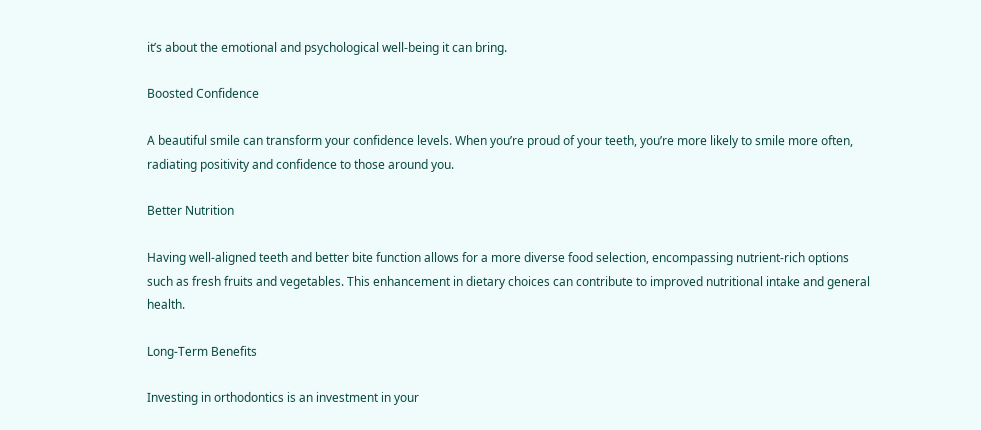it’s about the emotional and psychological well-being it can bring.

Boosted Confidence

A beautiful smile can transform your confidence levels. When you’re proud of your teeth, you’re more likely to smile more often, radiating positivity and confidence to those around you.

Better Nutrition

Having well-aligned teeth and better bite function allows for a more diverse food selection, encompassing nutrient-rich options such as fresh fruits and vegetables. This enhancement in dietary choices can contribute to improved nutritional intake and general health.

Long-Term Benefits

Investing in orthodontics is an investment in your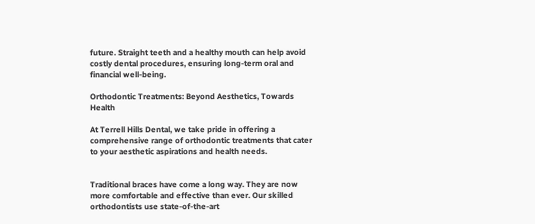future. Straight teeth and a healthy mouth can help avoid costly dental procedures, ensuring long-term oral and financial well-being.

Orthodontic Treatments: Beyond Aesthetics, Towards Health

At Terrell Hills Dental, we take pride in offering a comprehensive range of orthodontic treatments that cater to your aesthetic aspirations and health needs.


Traditional braces have come a long way. They are now more comfortable and effective than ever. Our skilled orthodontists use state-of-the-art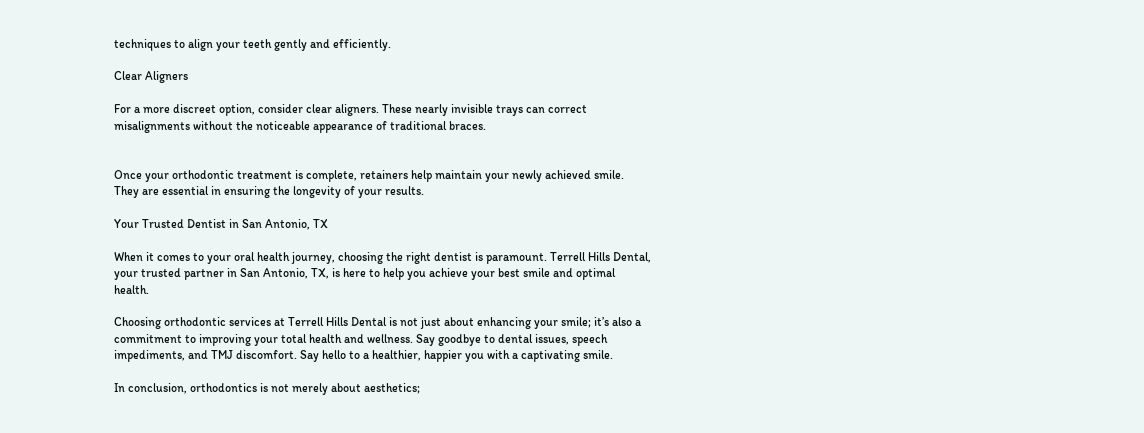techniques to align your teeth gently and efficiently.

Clear Aligners

For a more discreet option, consider clear aligners. These nearly invisible trays can correct misalignments without the noticeable appearance of traditional braces.


Once your orthodontic treatment is complete, retainers help maintain your newly achieved smile. They are essential in ensuring the longevity of your results.

Your Trusted Dentist in San Antonio, TX

When it comes to your oral health journey, choosing the right dentist is paramount. Terrell Hills Dental, your trusted partner in San Antonio, TX, is here to help you achieve your best smile and optimal health.

Choosing orthodontic services at Terrell Hills Dental is not just about enhancing your smile; it’s also a commitment to improving your total health and wellness. Say goodbye to dental issues, speech impediments, and TMJ discomfort. Say hello to a healthier, happier you with a captivating smile.

In conclusion, orthodontics is not merely about aesthetics;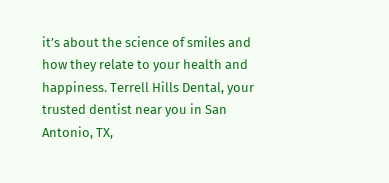it’s about the science of smiles and how they relate to your health and happiness. Terrell Hills Dental, your trusted dentist near you in San Antonio, TX,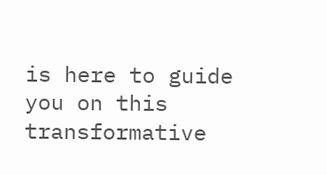is here to guide you on this transformative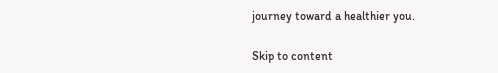journey toward a healthier you.

Skip to content